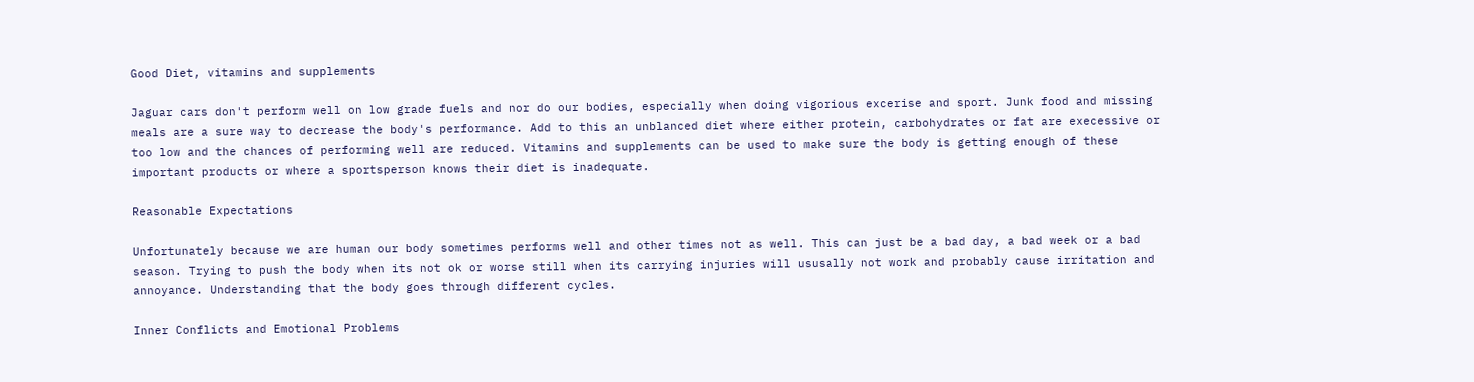Good Diet, vitamins and supplements

Jaguar cars don't perform well on low grade fuels and nor do our bodies, especially when doing vigorious excerise and sport. Junk food and missing meals are a sure way to decrease the body's performance. Add to this an unblanced diet where either protein, carbohydrates or fat are execessive or too low and the chances of performing well are reduced. Vitamins and supplements can be used to make sure the body is getting enough of these important products or where a sportsperson knows their diet is inadequate.

Reasonable Expectations

Unfortunately because we are human our body sometimes performs well and other times not as well. This can just be a bad day, a bad week or a bad season. Trying to push the body when its not ok or worse still when its carrying injuries will ususally not work and probably cause irritation and annoyance. Understanding that the body goes through different cycles.

Inner Conflicts and Emotional Problems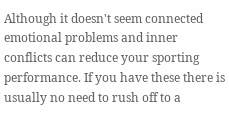Although it doesn't seem connected emotional problems and inner conflicts can reduce your sporting performance. If you have these there is usually no need to rush off to a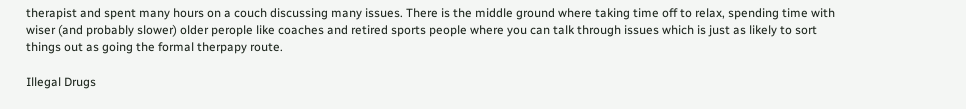therapist and spent many hours on a couch discussing many issues. There is the middle ground where taking time off to relax, spending time with wiser (and probably slower) older perople like coaches and retired sports people where you can talk through issues which is just as likely to sort things out as going the formal therpapy route.

Illegal Drugs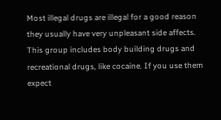Most illegal drugs are illegal for a good reason they usually have very unpleasant side affects. This group includes body building drugs and recreational drugs, like cocaine. If you use them expect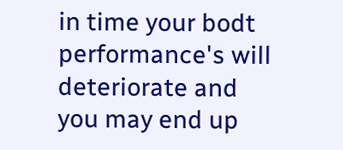in time your bodt performance's will deteriorate and you may end up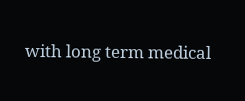with long term medical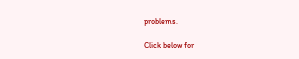problems.

Click below for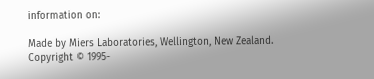information on:

Made by Miers Laboratories, Wellington, New Zealand.
Copyright © 1995-